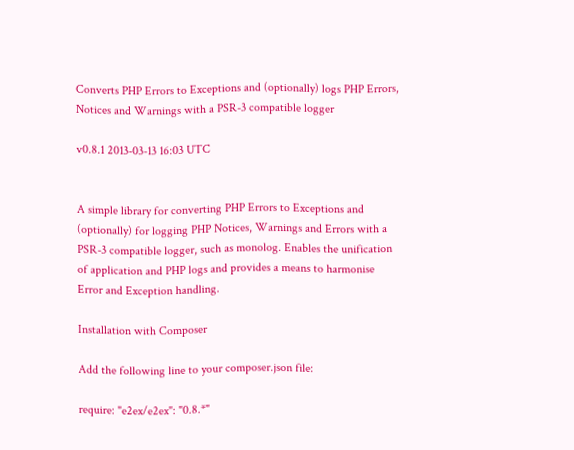Converts PHP Errors to Exceptions and (optionally) logs PHP Errors, Notices and Warnings with a PSR-3 compatible logger

v0.8.1 2013-03-13 16:03 UTC


A simple library for converting PHP Errors to Exceptions and (optionally) for logging PHP Notices, Warnings and Errors with a PSR-3 compatible logger, such as monolog. Enables the unification of application and PHP logs and provides a means to harmonise Error and Exception handling.

Installation with Composer

Add the following line to your composer.json file:

require: "e2ex/e2ex": "0.8.*"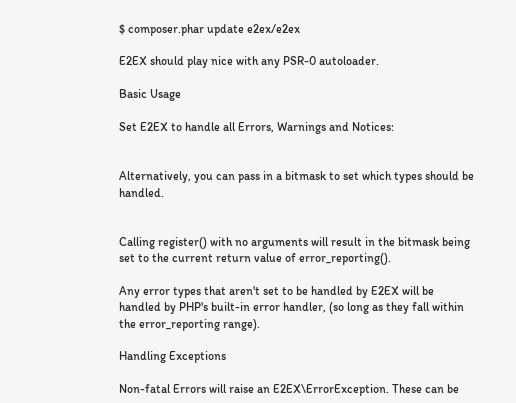$ composer.phar update e2ex/e2ex

E2EX should play nice with any PSR-0 autoloader.

Basic Usage

Set E2EX to handle all Errors, Warnings and Notices:


Alternatively, you can pass in a bitmask to set which types should be handled.


Calling register() with no arguments will result in the bitmask being set to the current return value of error_reporting().

Any error types that aren't set to be handled by E2EX will be handled by PHP's built-in error handler, (so long as they fall within the error_reporting range).

Handling Exceptions

Non-fatal Errors will raise an E2EX\ErrorException. These can be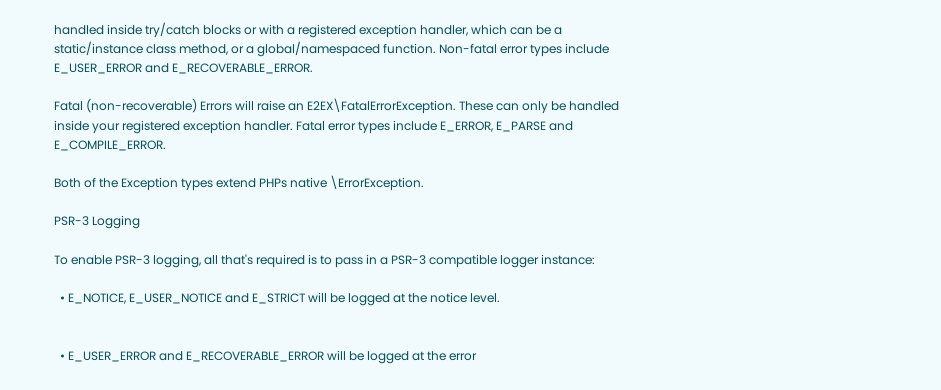handled inside try/catch blocks or with a registered exception handler, which can be a static/instance class method, or a global/namespaced function. Non-fatal error types include E_USER_ERROR and E_RECOVERABLE_ERROR.

Fatal (non-recoverable) Errors will raise an E2EX\FatalErrorException. These can only be handled inside your registered exception handler. Fatal error types include E_ERROR, E_PARSE and E_COMPILE_ERROR.

Both of the Exception types extend PHPs native \ErrorException.

PSR-3 Logging

To enable PSR-3 logging, all that's required is to pass in a PSR-3 compatible logger instance:

  • E_NOTICE, E_USER_NOTICE and E_STRICT will be logged at the notice level.


  • E_USER_ERROR and E_RECOVERABLE_ERROR will be logged at the error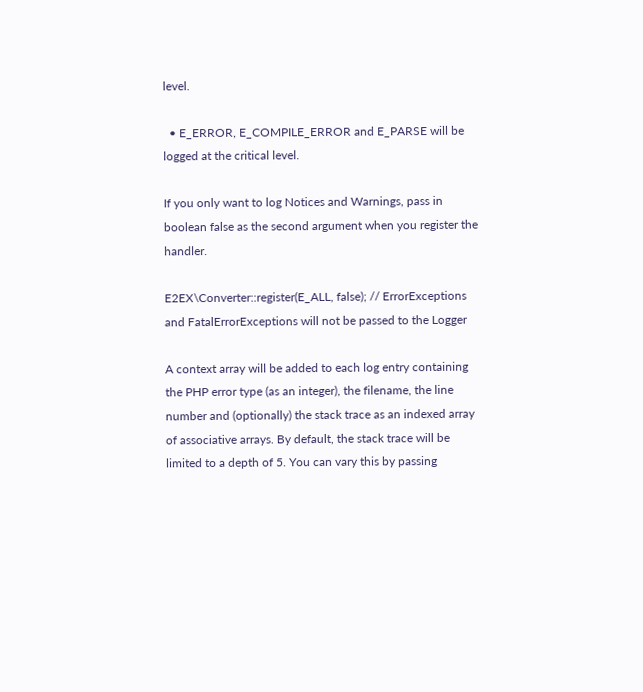level.

  • E_ERROR, E_COMPILE_ERROR and E_PARSE will be logged at the critical level.

If you only want to log Notices and Warnings, pass in boolean false as the second argument when you register the handler.

E2EX\Converter::register(E_ALL, false); // ErrorExceptions and FatalErrorExceptions will not be passed to the Logger

A context array will be added to each log entry containing the PHP error type (as an integer), the filename, the line number and (optionally) the stack trace as an indexed array of associative arrays. By default, the stack trace will be limited to a depth of 5. You can vary this by passing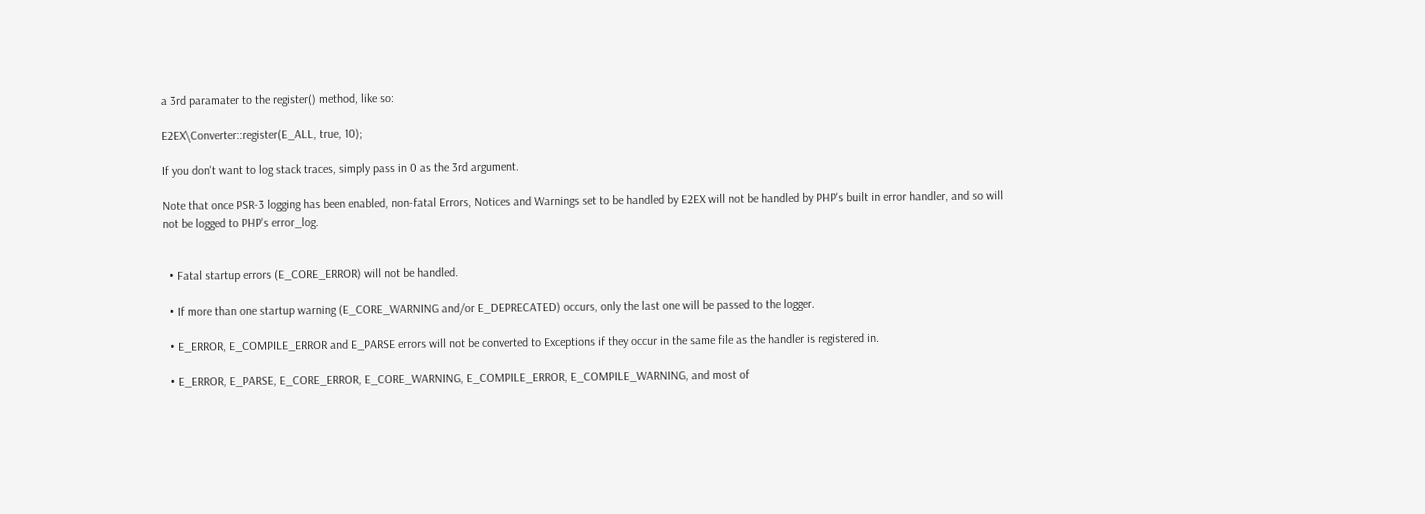a 3rd paramater to the register() method, like so:

E2EX\Converter::register(E_ALL, true, 10);

If you don't want to log stack traces, simply pass in 0 as the 3rd argument.

Note that once PSR-3 logging has been enabled, non-fatal Errors, Notices and Warnings set to be handled by E2EX will not be handled by PHP's built in error handler, and so will not be logged to PHP's error_log.


  • Fatal startup errors (E_CORE_ERROR) will not be handled.

  • If more than one startup warning (E_CORE_WARNING and/or E_DEPRECATED) occurs, only the last one will be passed to the logger.

  • E_ERROR, E_COMPILE_ERROR and E_PARSE errors will not be converted to Exceptions if they occur in the same file as the handler is registered in.

  • E_ERROR, E_PARSE, E_CORE_ERROR, E_CORE_WARNING, E_COMPILE_ERROR, E_COMPILE_WARNING, and most of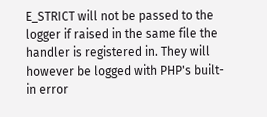E_STRICT will not be passed to the logger if raised in the same file the handler is registered in. They will however be logged with PHP's built-in error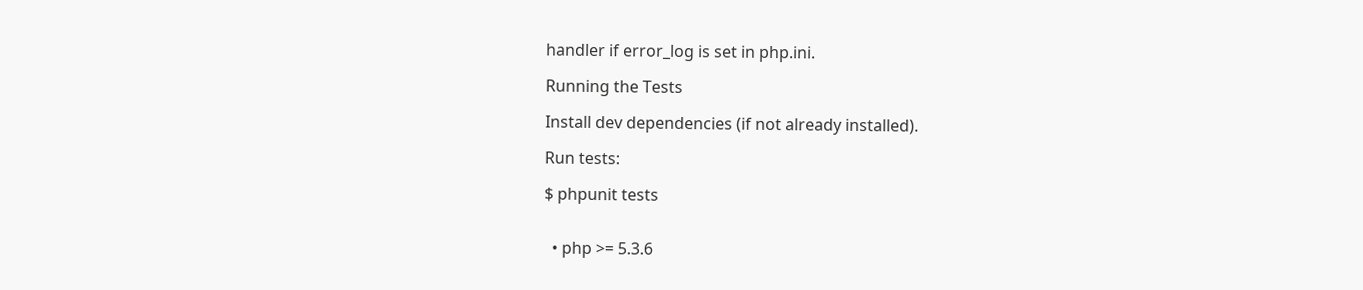handler if error_log is set in php.ini.

Running the Tests

Install dev dependencies (if not already installed).

Run tests:

$ phpunit tests


  • php >= 5.3.6